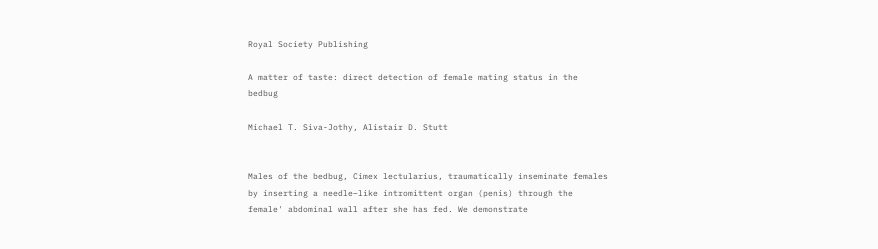Royal Society Publishing

A matter of taste: direct detection of female mating status in the bedbug

Michael T. Siva-Jothy, Alistair D. Stutt


Males of the bedbug, Cimex lectularius, traumatically inseminate females by inserting a needle–like intromittent organ (penis) through the female' abdominal wall after she has fed. We demonstrate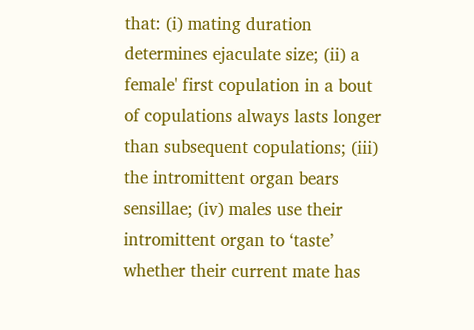that: (i) mating duration determines ejaculate size; (ii) a female' first copulation in a bout of copulations always lasts longer than subsequent copulations; (iii) the intromittent organ bears sensillae; (iv) males use their intromittent organ to ‘taste’ whether their current mate has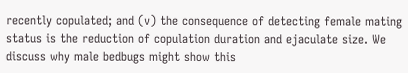recently copulated; and (v) the consequence of detecting female mating status is the reduction of copulation duration and ejaculate size. We discuss why male bedbugs might show this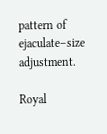pattern of ejaculate–size adjustment.

Royal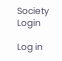Society Login

Log in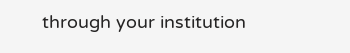through your institution